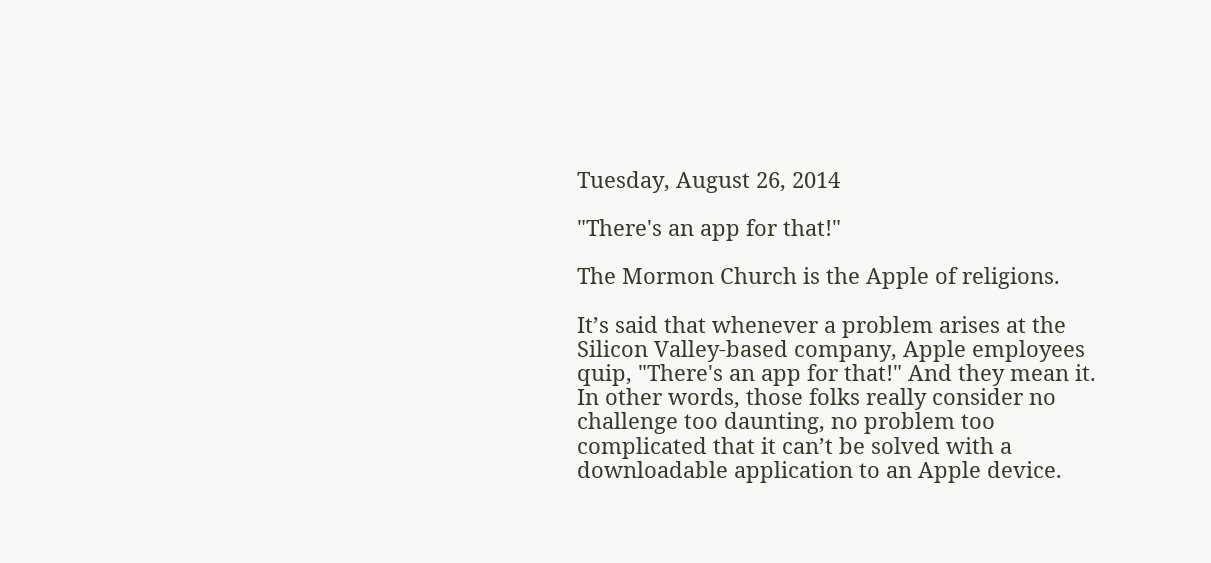Tuesday, August 26, 2014

"There's an app for that!"

The Mormon Church is the Apple of religions.

It’s said that whenever a problem arises at the Silicon Valley-based company, Apple employees quip, "There's an app for that!" And they mean it. In other words, those folks really consider no challenge too daunting, no problem too complicated that it can’t be solved with a downloadable application to an Apple device.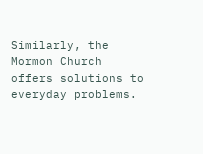Similarly, the Mormon Church offers solutions to everyday problems.